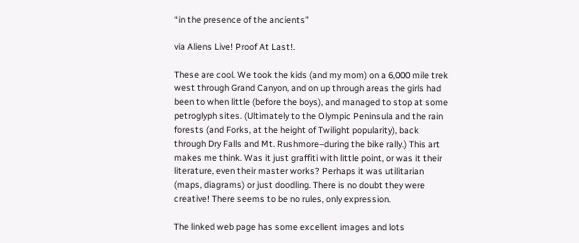“in the presence of the ancients”

via Aliens Live! Proof At Last!.

These are cool. We took the kids (and my mom) on a 6,000 mile trek west through Grand Canyon, and on up through areas the girls had been to when little (before the boys), and managed to stop at some petroglyph sites. (Ultimately to the Olympic Peninsula and the rain forests (and Forks, at the height of Twilight popularity), back through Dry Falls and Mt. Rushmore–during the bike rally.) This art makes me think. Was it just graffiti with little point, or was it their literature, even their master works? Perhaps it was utilitarian (maps, diagrams) or just doodling. There is no doubt they were creative! There seems to be no rules, only expression.

The linked web page has some excellent images and lots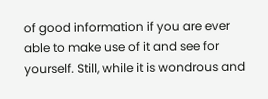of good information if you are ever able to make use of it and see for yourself. Still, while it is wondrous and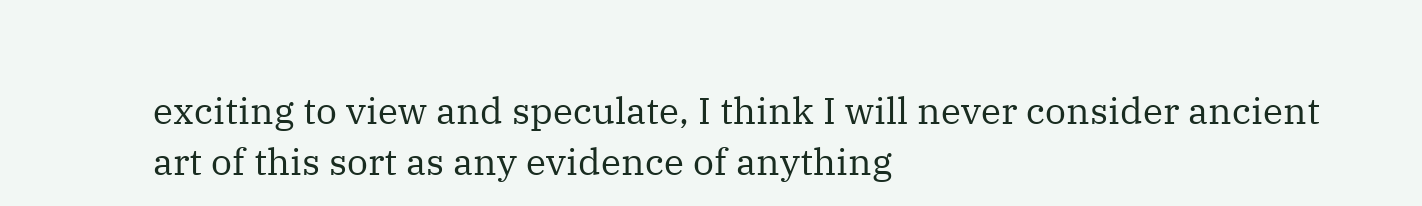exciting to view and speculate, I think I will never consider ancient art of this sort as any evidence of anything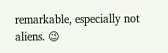remarkable, especially not aliens. 😉